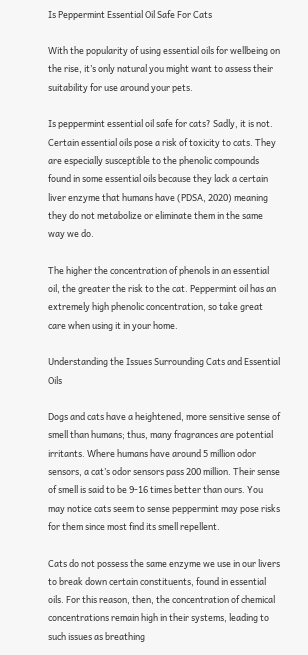Is Peppermint Essential Oil Safe For Cats

With the popularity of using essential oils for wellbeing on the rise, it’s only natural you might want to assess their suitability for use around your pets.

Is peppermint essential oil safe for cats? Sadly, it is not. Certain essential oils pose a risk of toxicity to cats. They are especially susceptible to the phenolic compounds found in some essential oils because they lack a certain liver enzyme that humans have (PDSA, 2020) meaning they do not metabolize or eliminate them in the same way we do.

The higher the concentration of phenols in an essential oil, the greater the risk to the cat. Peppermint oil has an extremely high phenolic concentration, so take great care when using it in your home.

Understanding the Issues Surrounding Cats and Essential Oils

Dogs and cats have a heightened, more sensitive sense of smell than humans; thus, many fragrances are potential irritants. Where humans have around 5 million odor sensors, a cat’s odor sensors pass 200 million. Their sense of smell is said to be 9-16 times better than ours. You may notice cats seem to sense peppermint may pose risks for them since most find its smell repellent.

Cats do not possess the same enzyme we use in our livers to break down certain constituents, found in essential oils. For this reason, then, the concentration of chemical concentrations remain high in their systems, leading to such issues as breathing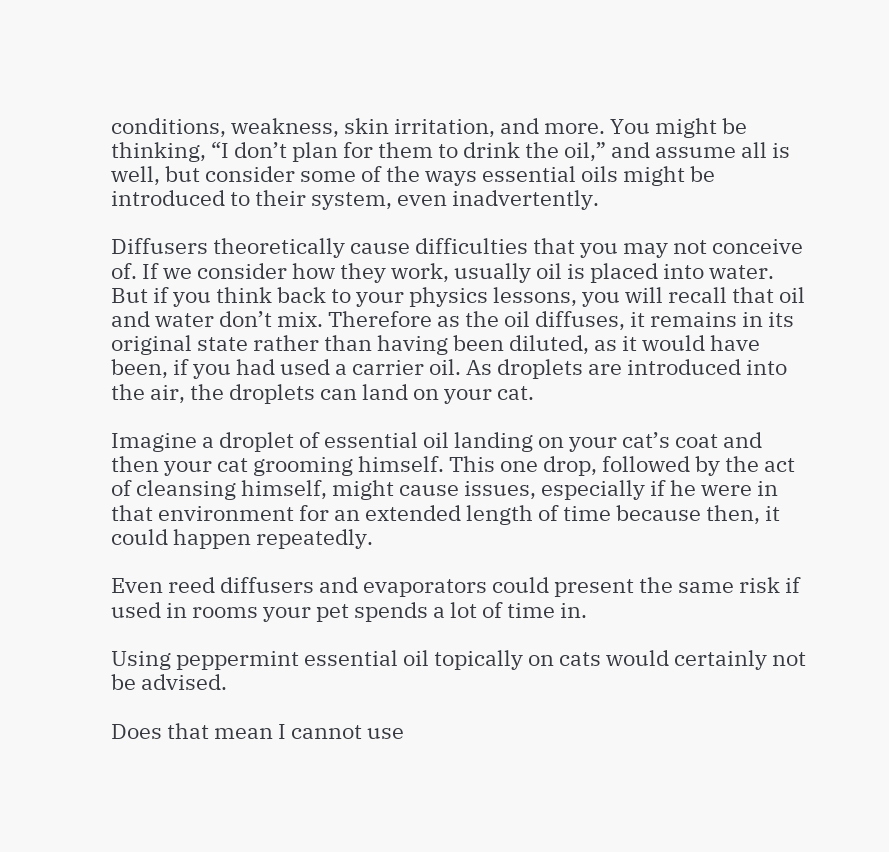conditions, weakness, skin irritation, and more. You might be thinking, “I don’t plan for them to drink the oil,” and assume all is well, but consider some of the ways essential oils might be introduced to their system, even inadvertently.

Diffusers theoretically cause difficulties that you may not conceive of. If we consider how they work, usually oil is placed into water. But if you think back to your physics lessons, you will recall that oil and water don’t mix. Therefore as the oil diffuses, it remains in its original state rather than having been diluted, as it would have been, if you had used a carrier oil. As droplets are introduced into the air, the droplets can land on your cat.

Imagine a droplet of essential oil landing on your cat’s coat and then your cat grooming himself. This one drop, followed by the act of cleansing himself, might cause issues, especially if he were in that environment for an extended length of time because then, it could happen repeatedly.

Even reed diffusers and evaporators could present the same risk if used in rooms your pet spends a lot of time in.

Using peppermint essential oil topically on cats would certainly not be advised.

Does that mean I cannot use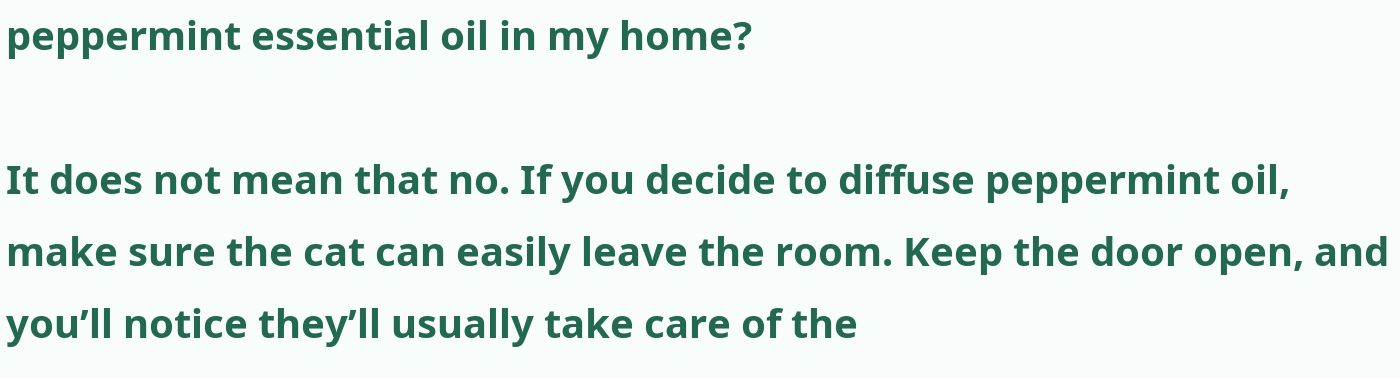peppermint essential oil in my home?

It does not mean that no. If you decide to diffuse peppermint oil, make sure the cat can easily leave the room. Keep the door open, and you’ll notice they’ll usually take care of the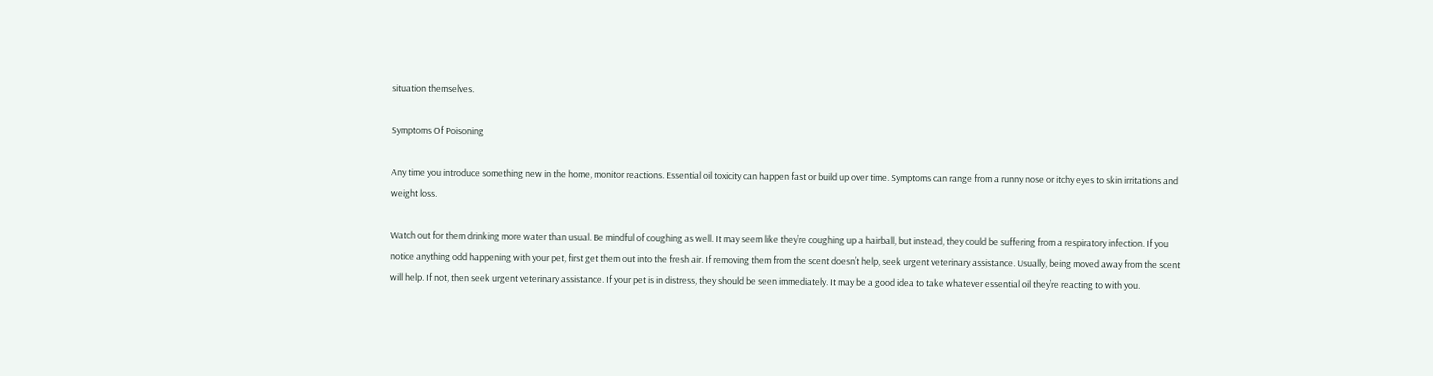situation themselves.

Symptoms Of Poisoning

Any time you introduce something new in the home, monitor reactions. Essential oil toxicity can happen fast or build up over time. Symptoms can range from a runny nose or itchy eyes to skin irritations and weight loss.

Watch out for them drinking more water than usual. Be mindful of coughing as well. It may seem like they’re coughing up a hairball, but instead, they could be suffering from a respiratory infection. If you notice anything odd happening with your pet, first get them out into the fresh air. If removing them from the scent doesn’t help, seek urgent veterinary assistance. Usually, being moved away from the scent will help. If not, then seek urgent veterinary assistance. If your pet is in distress, they should be seen immediately. It may be a good idea to take whatever essential oil they’re reacting to with you.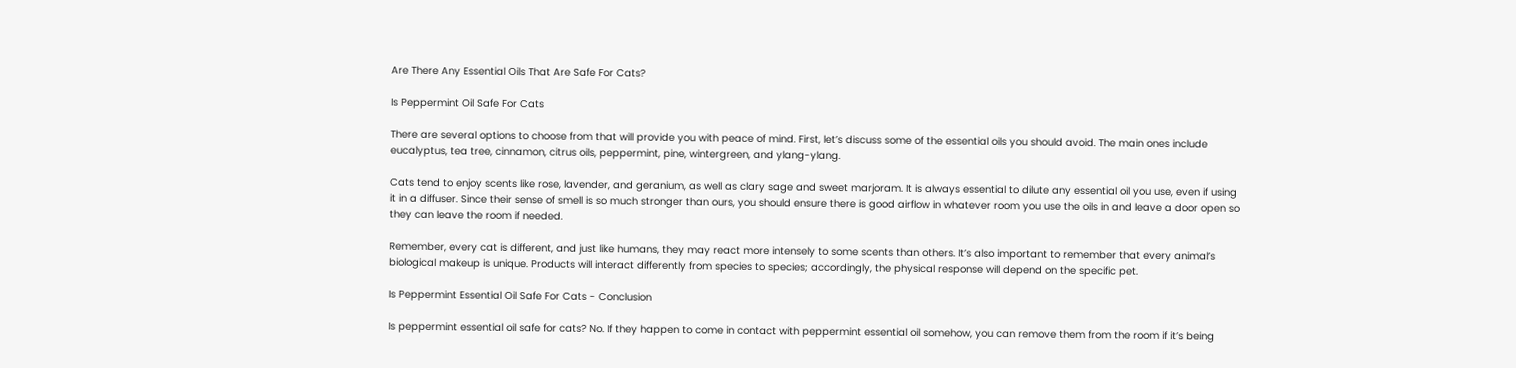Are There Any Essential Oils That Are Safe For Cats?

Is Peppermint Oil Safe For Cats

There are several options to choose from that will provide you with peace of mind. First, let’s discuss some of the essential oils you should avoid. The main ones include eucalyptus, tea tree, cinnamon, citrus oils, peppermint, pine, wintergreen, and ylang-ylang.

Cats tend to enjoy scents like rose, lavender, and geranium, as well as clary sage and sweet marjoram. It is always essential to dilute any essential oil you use, even if using it in a diffuser. Since their sense of smell is so much stronger than ours, you should ensure there is good airflow in whatever room you use the oils in and leave a door open so they can leave the room if needed.

Remember, every cat is different, and just like humans, they may react more intensely to some scents than others. It’s also important to remember that every animal’s biological makeup is unique. Products will interact differently from species to species; accordingly, the physical response will depend on the specific pet.

Is Peppermint Essential Oil Safe For Cats - Conclusion

Is peppermint essential oil safe for cats? No. If they happen to come in contact with peppermint essential oil somehow, you can remove them from the room if it’s being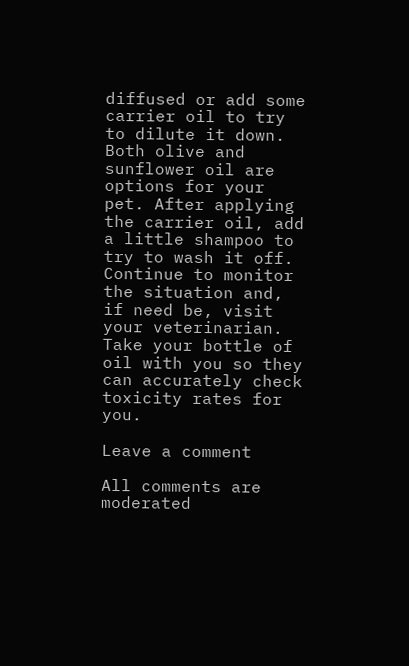diffused or add some carrier oil to try to dilute it down. Both olive and sunflower oil are options for your pet. After applying the carrier oil, add a little shampoo to try to wash it off. Continue to monitor the situation and, if need be, visit your veterinarian. Take your bottle of oil with you so they can accurately check toxicity rates for you.

Leave a comment

All comments are moderated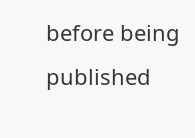before being published